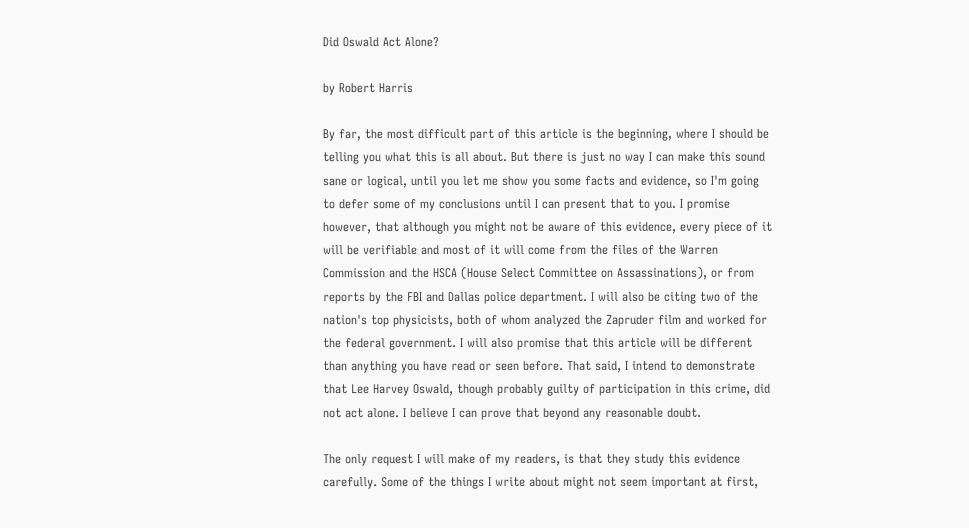Did Oswald Act Alone?

by Robert Harris

By far, the most difficult part of this article is the beginning, where I should be telling you what this is all about. But there is just no way I can make this sound sane or logical, until you let me show you some facts and evidence, so I'm going to defer some of my conclusions until I can present that to you. I promise however, that although you might not be aware of this evidence, every piece of it will be verifiable and most of it will come from the files of the Warren Commission and the HSCA (House Select Committee on Assassinations), or from reports by the FBI and Dallas police department. I will also be citing two of the nation's top physicists, both of whom analyzed the Zapruder film and worked for the federal government. I will also promise that this article will be different than anything you have read or seen before. That said, I intend to demonstrate that Lee Harvey Oswald, though probably guilty of participation in this crime, did not act alone. I believe I can prove that beyond any reasonable doubt.

The only request I will make of my readers, is that they study this evidence carefully. Some of the things I write about might not seem important at first,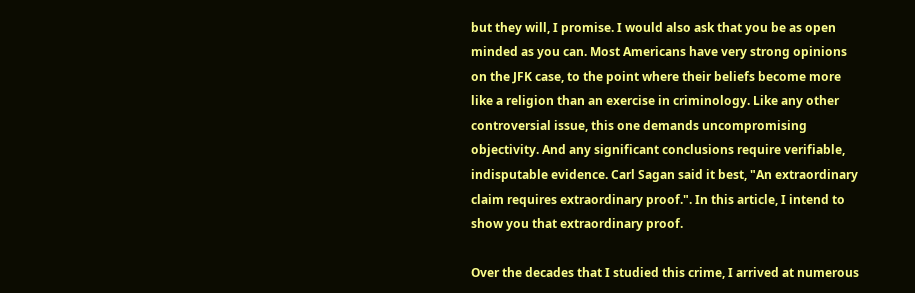but they will, I promise. I would also ask that you be as open minded as you can. Most Americans have very strong opinions on the JFK case, to the point where their beliefs become more like a religion than an exercise in criminology. Like any other controversial issue, this one demands uncompromising objectivity. And any significant conclusions require verifiable, indisputable evidence. Carl Sagan said it best, "An extraordinary claim requires extraordinary proof.". In this article, I intend to show you that extraordinary proof.

Over the decades that I studied this crime, I arrived at numerous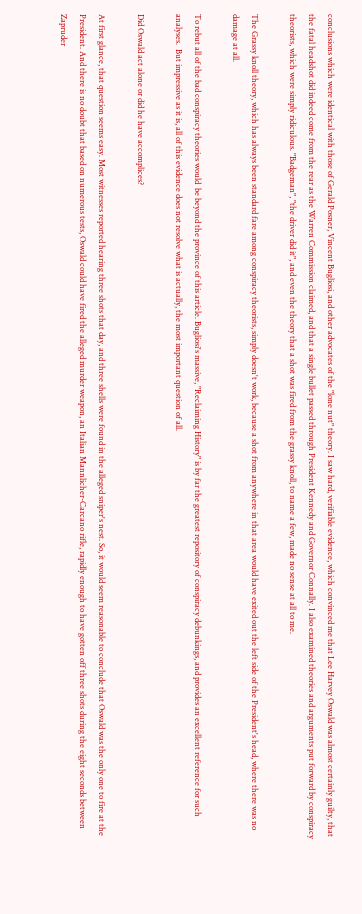conclusions which were identical with those of Gerald Posner, Vincent Bugliosi, and other advocates of the "lone nut" theory. I saw hard, verifiable evidence, which convinced me that Lee Harvey Oswald was almost certainly guilty, that the fatal headshot did indeed come from the rear as the Warren Commission claimed, and that a single bullet passed through President Kennedy and Governor Connally. I also examined theories and arguments put forward by conspiracy theorists, which were simply ridiculous. "Badgeman", "the driver did it", and even the theory that a shot was fired from the grassy knoll, to name a few, made no sense at all to me.

The Grassy knoll theory, which has always been standard fare among conspiracy theorists, simply doesn't work, because a shot from anywhere in that area would have exited out the left side of the President's head, where there was no damage at all.

To rebut all of the bad conspiracy theories would  be beyond the province of this article. Bugliosi's massive, "Reclaiming History" is by far the greatest repository of conspiracy debunkings, and provides an excellent reference for such analyses.  But impressive as it is, all of this evidence does not resolve what is actually, the most important question of all.

Did Oswald act alone or did he have accomplices?

At first glance, that question seems easy. Most witnesses reported hearing three shots that day, and three shells were found in the alleged sniper's nest. So, it would seem reasonable to conclude that Oswald was the only one to fire at the President. And there is no doubt that based on numerous tests, Oswald could have fired the alleged murder weapon, an Italian Mannlicher-Carcano rifle, rapidly enough to have gotten off three shots during the eight seconds between Zapruder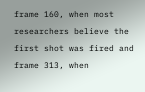frame 160, when most researchers believe the first shot was fired and frame 313, when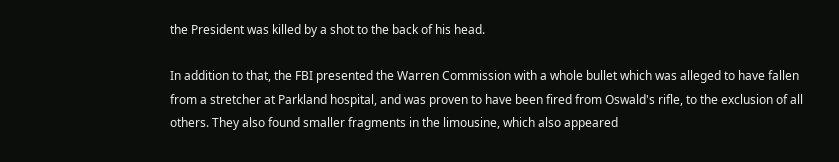the President was killed by a shot to the back of his head.

In addition to that, the FBI presented the Warren Commission with a whole bullet which was alleged to have fallen from a stretcher at Parkland hospital, and was proven to have been fired from Oswald's rifle, to the exclusion of all others. They also found smaller fragments in the limousine, which also appeared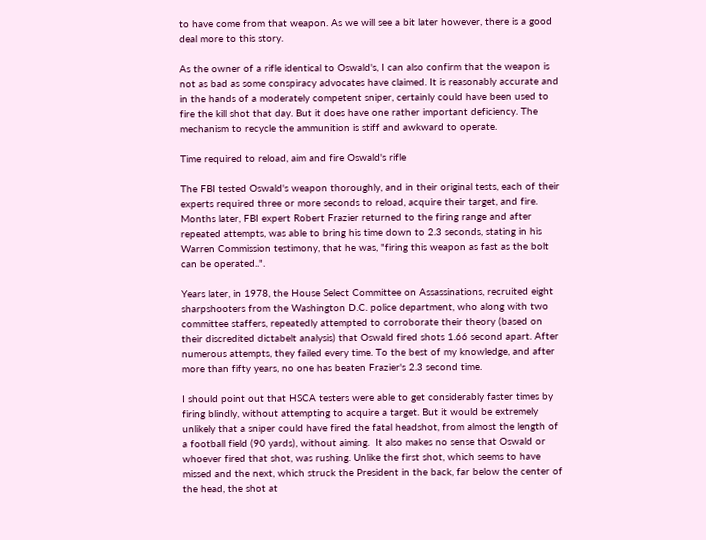to have come from that weapon. As we will see a bit later however, there is a good deal more to this story.

As the owner of a rifle identical to Oswald's, I can also confirm that the weapon is not as bad as some conspiracy advocates have claimed. It is reasonably accurate and in the hands of a moderately competent sniper, certainly could have been used to fire the kill shot that day. But it does have one rather important deficiency. The mechanism to recycle the ammunition is stiff and awkward to operate.

Time required to reload, aim and fire Oswald's rifle

The FBI tested Oswald's weapon thoroughly, and in their original tests, each of their experts required three or more seconds to reload, acquire their target, and fire. Months later, FBI expert Robert Frazier returned to the firing range and after repeated attempts, was able to bring his time down to 2.3 seconds, stating in his Warren Commission testimony, that he was, "firing this weapon as fast as the bolt can be operated..".

Years later, in 1978, the House Select Committee on Assassinations, recruited eight sharpshooters from the Washington D.C. police department, who along with two committee staffers, repeatedly attempted to corroborate their theory (based on their discredited dictabelt analysis) that Oswald fired shots 1.66 second apart. After numerous attempts, they failed every time. To the best of my knowledge, and after more than fifty years, no one has beaten Frazier's 2.3 second time.

I should point out that HSCA testers were able to get considerably faster times by firing blindly, without attempting to acquire a target. But it would be extremely unlikely that a sniper could have fired the fatal headshot, from almost the length of a football field (90 yards), without aiming.  It also makes no sense that Oswald or whoever fired that shot, was rushing. Unlike the first shot, which seems to have missed and the next, which struck the President in the back, far below the center of the head, the shot at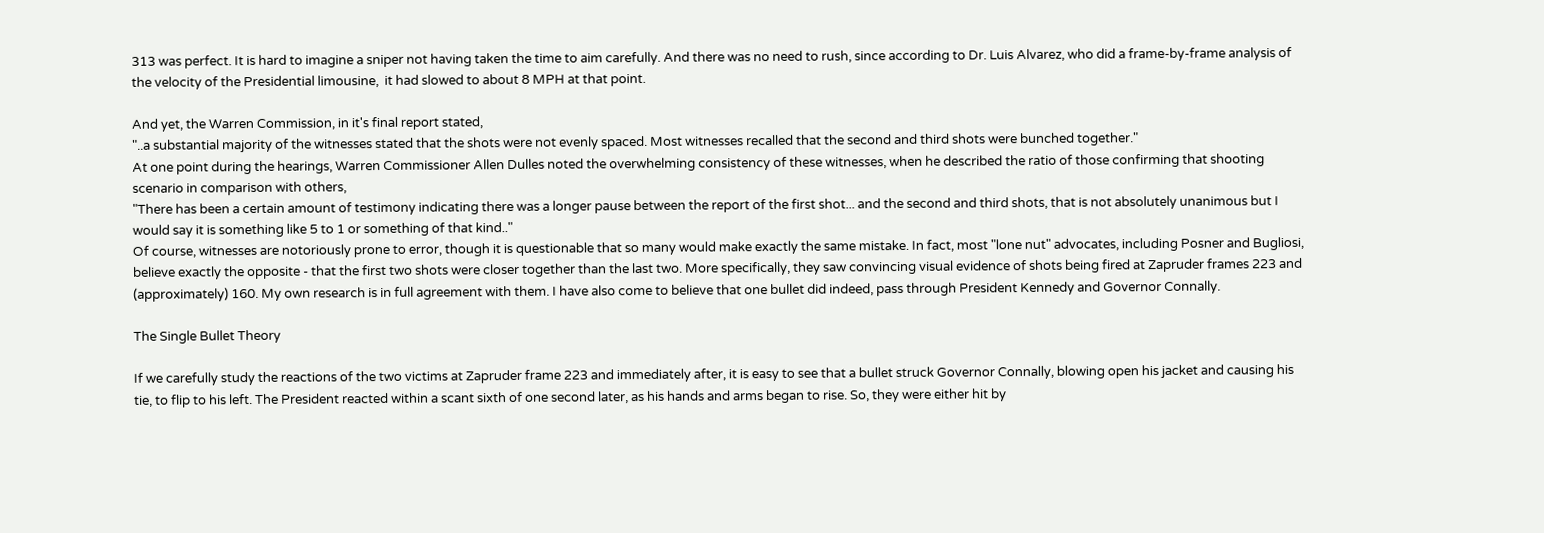313 was perfect. It is hard to imagine a sniper not having taken the time to aim carefully. And there was no need to rush, since according to Dr. Luis Alvarez, who did a frame-by-frame analysis of the velocity of the Presidential limousine,  it had slowed to about 8 MPH at that point.

And yet, the Warren Commission, in it's final report stated,
"..a substantial majority of the witnesses stated that the shots were not evenly spaced. Most witnesses recalled that the second and third shots were bunched together."
At one point during the hearings, Warren Commissioner Allen Dulles noted the overwhelming consistency of these witnesses, when he described the ratio of those confirming that shooting scenario in comparison with others,
"There has been a certain amount of testimony indicating there was a longer pause between the report of the first shot... and the second and third shots, that is not absolutely unanimous but I would say it is something like 5 to 1 or something of that kind.."
Of course, witnesses are notoriously prone to error, though it is questionable that so many would make exactly the same mistake. In fact, most "lone nut" advocates, including Posner and Bugliosi, believe exactly the opposite - that the first two shots were closer together than the last two. More specifically, they saw convincing visual evidence of shots being fired at Zapruder frames 223 and (approximately) 160. My own research is in full agreement with them. I have also come to believe that one bullet did indeed, pass through President Kennedy and Governor Connally.

The Single Bullet Theory

If we carefully study the reactions of the two victims at Zapruder frame 223 and immediately after, it is easy to see that a bullet struck Governor Connally, blowing open his jacket and causing his tie, to flip to his left. The President reacted within a scant sixth of one second later, as his hands and arms began to rise. So, they were either hit by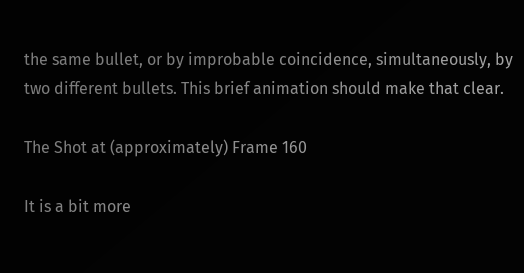the same bullet, or by improbable coincidence, simultaneously, by two different bullets. This brief animation should make that clear.

The Shot at (approximately) Frame 160

It is a bit more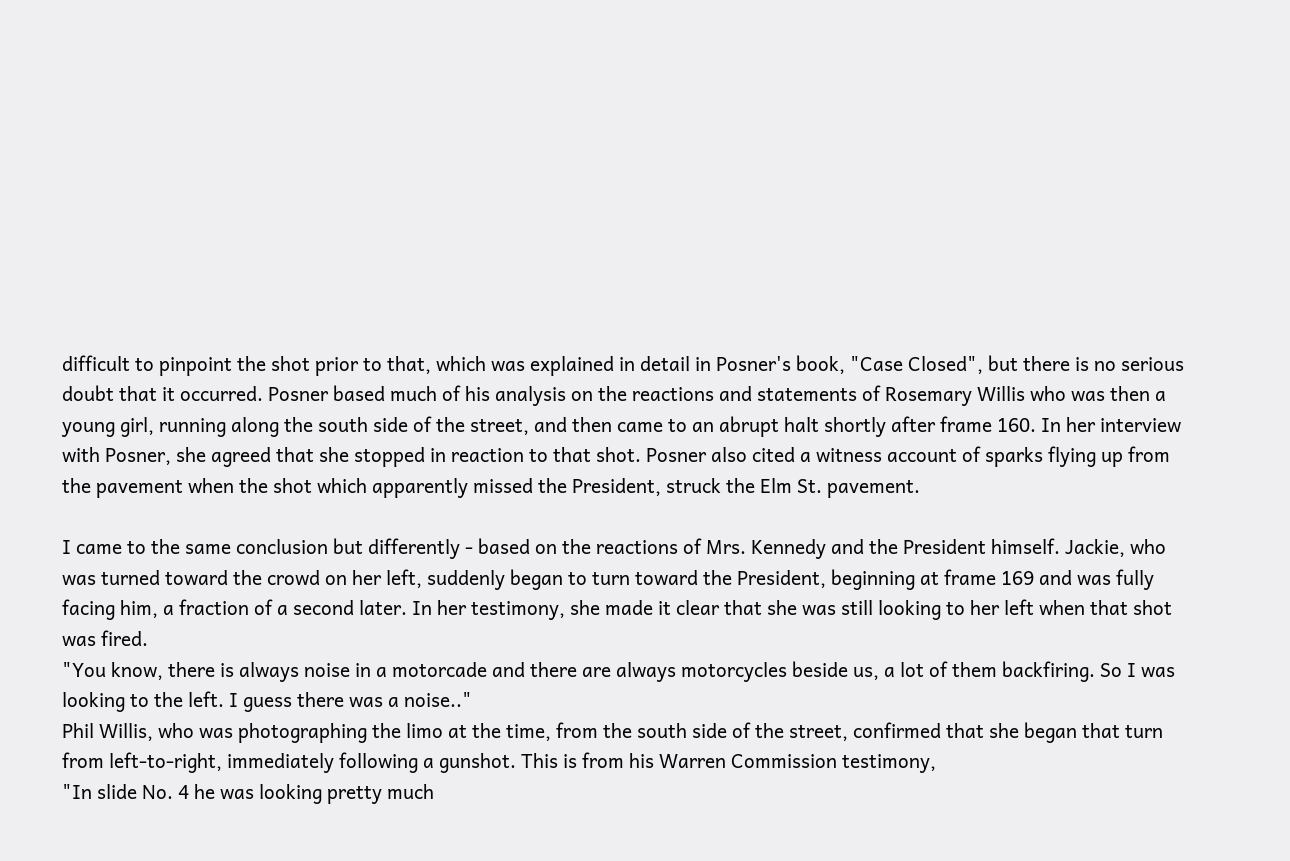difficult to pinpoint the shot prior to that, which was explained in detail in Posner's book, "Case Closed", but there is no serious doubt that it occurred. Posner based much of his analysis on the reactions and statements of Rosemary Willis who was then a young girl, running along the south side of the street, and then came to an abrupt halt shortly after frame 160. In her interview with Posner, she agreed that she stopped in reaction to that shot. Posner also cited a witness account of sparks flying up from the pavement when the shot which apparently missed the President, struck the Elm St. pavement.

I came to the same conclusion but differently - based on the reactions of Mrs. Kennedy and the President himself. Jackie, who was turned toward the crowd on her left, suddenly began to turn toward the President, beginning at frame 169 and was fully facing him, a fraction of a second later. In her testimony, she made it clear that she was still looking to her left when that shot was fired.
"You know, there is always noise in a motorcade and there are always motorcycles beside us, a lot of them backfiring. So I was looking to the left. I guess there was a noise.."
Phil Willis, who was photographing the limo at the time, from the south side of the street, confirmed that she began that turn from left-to-right, immediately following a gunshot. This is from his Warren Commission testimony,
"In slide No. 4 he was looking pretty much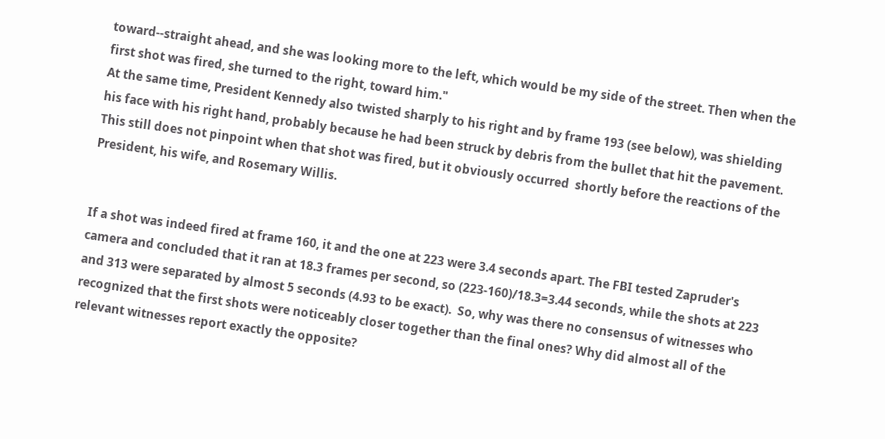toward--straight ahead, and she was looking more to the left, which would be my side of the street. Then when the first shot was fired, she turned to the right, toward him."
At the same time, President Kennedy also twisted sharply to his right and by frame 193 (see below), was shielding his face with his right hand, probably because he had been struck by debris from the bullet that hit the pavement. This still does not pinpoint when that shot was fired, but it obviously occurred  shortly before the reactions of the President, his wife, and Rosemary Willis.


If a shot was indeed fired at frame 160, it and the one at 223 were 3.4 seconds apart. The FBI tested Zapruder's camera and concluded that it ran at 18.3 frames per second, so (223-160)/18.3=3.44 seconds, while the shots at 223 and 313 were separated by almost 5 seconds (4.93 to be exact).  So, why was there no consensus of witnesses who recognized that the first shots were noticeably closer together than the final ones? Why did almost all of the relevant witnesses report exactly the opposite?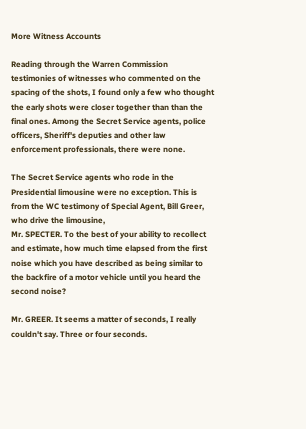More Witness Accounts

Reading through the Warren Commission testimonies of witnesses who commented on the spacing of the shots, I found only a few who thought the early shots were closer together than than the final ones. Among the Secret Service agents, police officers, Sheriff's deputies and other law enforcement professionals, there were none.

The Secret Service agents who rode in the Presidential limousine were no exception. This is from the WC testimony of Special Agent, Bill Greer, who drive the limousine,
Mr. SPECTER. To the best of your ability to recollect and estimate, how much time elapsed from the first noise which you have described as being similar to the backfire of a motor vehicle until you heard the second noise?

Mr. GREER. It seems a matter of seconds, I really couldn't say. Three or four seconds.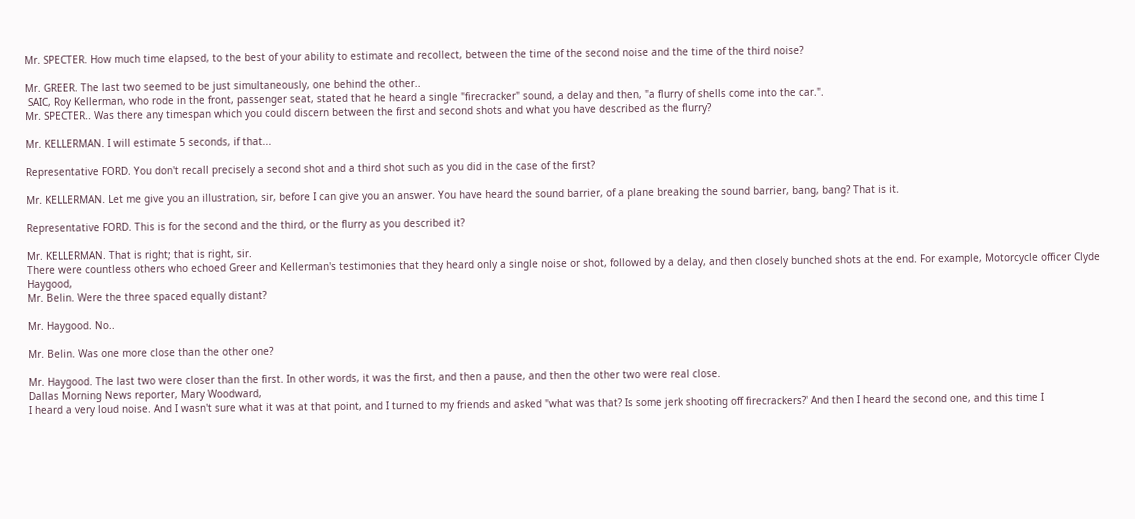Mr. SPECTER. How much time elapsed, to the best of your ability to estimate and recollect, between the time of the second noise and the time of the third noise?

Mr. GREER. The last two seemed to be just simultaneously, one behind the other..
 SAIC, Roy Kellerman, who rode in the front, passenger seat, stated that he heard a single "firecracker" sound, a delay and then, "a flurry of shells come into the car.".
Mr. SPECTER.. Was there any timespan which you could discern between the first and second shots and what you have described as the flurry?

Mr. KELLERMAN. I will estimate 5 seconds, if that...

Representative FORD. You don't recall precisely a second shot and a third shot such as you did in the case of the first?

Mr. KELLERMAN. Let me give you an illustration, sir, before I can give you an answer. You have heard the sound barrier, of a plane breaking the sound barrier, bang, bang? That is it.

Representative FORD. This is for the second and the third, or the flurry as you described it?

Mr. KELLERMAN. That is right; that is right, sir.
There were countless others who echoed Greer and Kellerman's testimonies that they heard only a single noise or shot, followed by a delay, and then closely bunched shots at the end. For example, Motorcycle officer Clyde Haygood,
Mr. Belin. Were the three spaced equally distant?

Mr. Haygood. No..

Mr. Belin. Was one more close than the other one?

Mr. Haygood. The last two were closer than the first. In other words, it was the first, and then a pause, and then the other two were real close.
Dallas Morning News reporter, Mary Woodward,
I heard a very loud noise. And I wasn't sure what it was at that point, and I turned to my friends and asked "what was that? Is some jerk shooting off firecrackers?' And then I heard the second one, and this time I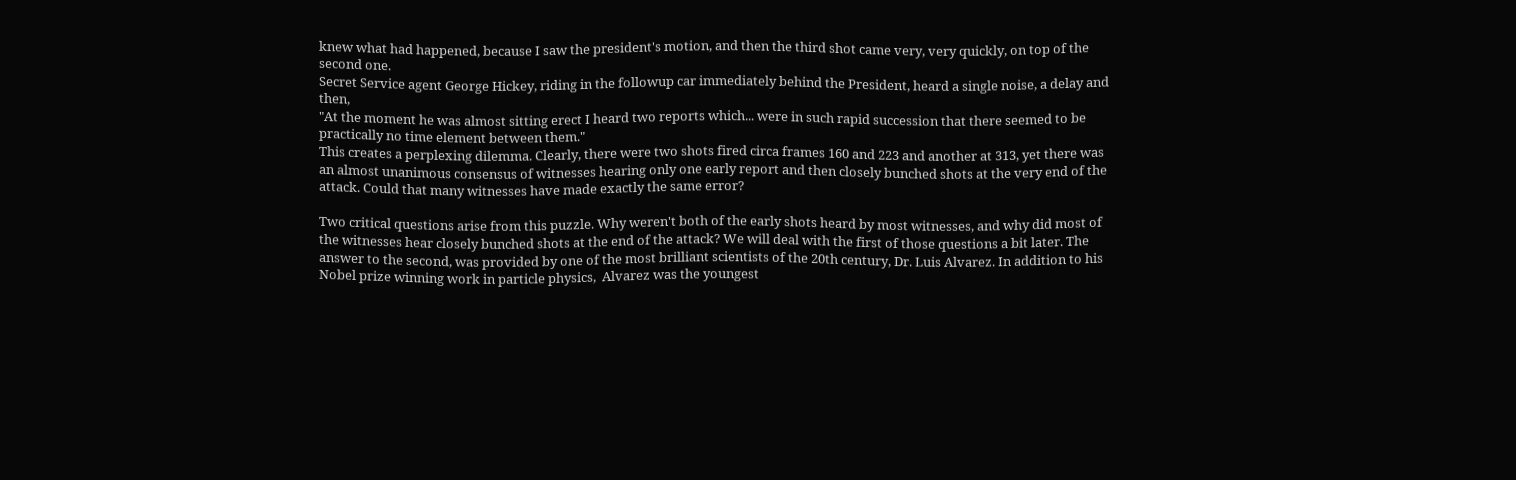knew what had happened, because I saw the president's motion, and then the third shot came very, very quickly, on top of the second one.
Secret Service agent George Hickey, riding in the followup car immediately behind the President, heard a single noise, a delay and then,
"At the moment he was almost sitting erect I heard two reports which... were in such rapid succession that there seemed to be practically no time element between them."
This creates a perplexing dilemma. Clearly, there were two shots fired circa frames 160 and 223 and another at 313, yet there was an almost unanimous consensus of witnesses hearing only one early report and then closely bunched shots at the very end of the attack. Could that many witnesses have made exactly the same error?

Two critical questions arise from this puzzle. Why weren't both of the early shots heard by most witnesses, and why did most of the witnesses hear closely bunched shots at the end of the attack? We will deal with the first of those questions a bit later. The answer to the second, was provided by one of the most brilliant scientists of the 20th century, Dr. Luis Alvarez. In addition to his Nobel prize winning work in particle physics,  Alvarez was the youngest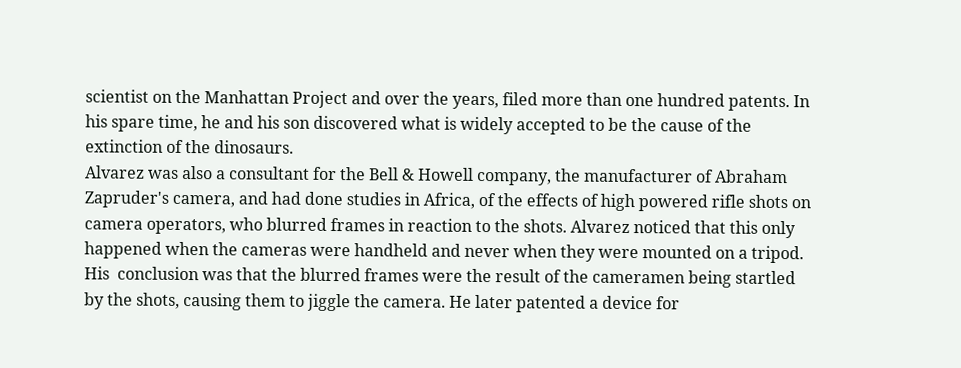scientist on the Manhattan Project and over the years, filed more than one hundred patents. In his spare time, he and his son discovered what is widely accepted to be the cause of the extinction of the dinosaurs.
Alvarez was also a consultant for the Bell & Howell company, the manufacturer of Abraham Zapruder's camera, and had done studies in Africa, of the effects of high powered rifle shots on camera operators, who blurred frames in reaction to the shots. Alvarez noticed that this only happened when the cameras were handheld and never when they were mounted on a tripod. His  conclusion was that the blurred frames were the result of the cameramen being startled by the shots, causing them to jiggle the camera. He later patented a device for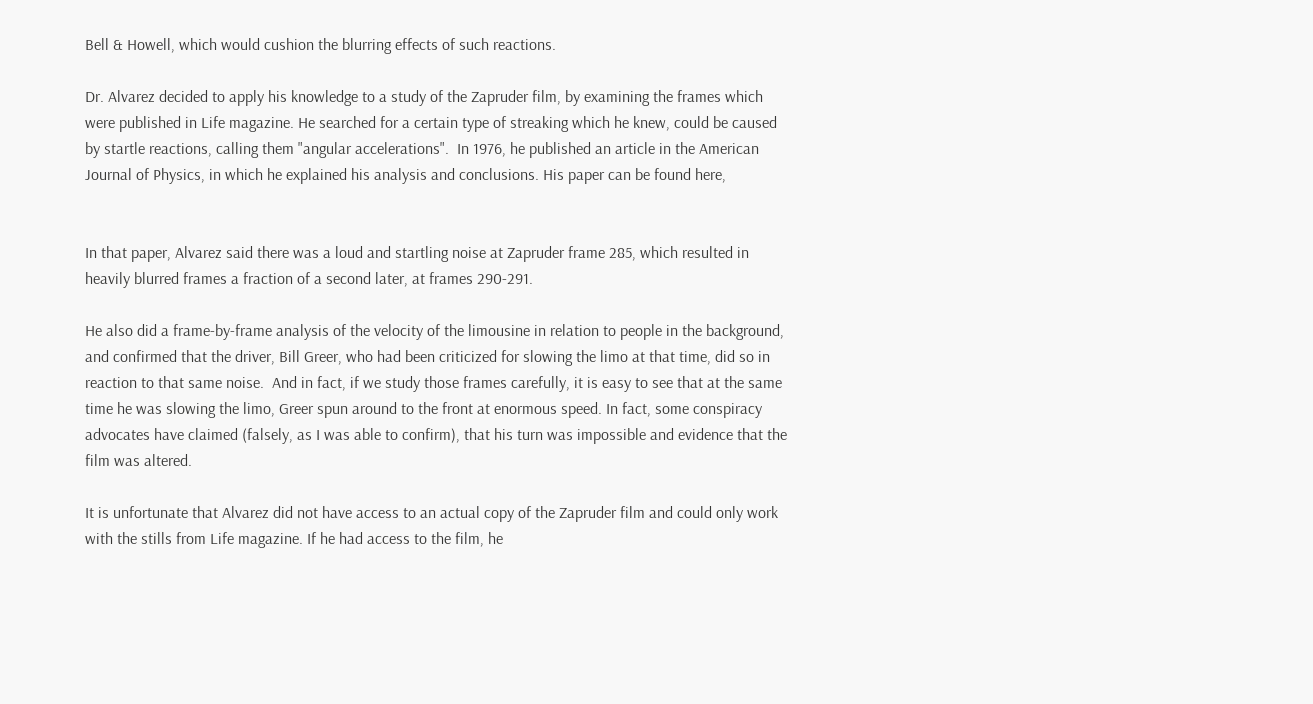Bell & Howell, which would cushion the blurring effects of such reactions.

Dr. Alvarez decided to apply his knowledge to a study of the Zapruder film, by examining the frames which were published in Life magazine. He searched for a certain type of streaking which he knew, could be caused by startle reactions, calling them "angular accelerations".  In 1976, he published an article in the American Journal of Physics, in which he explained his analysis and conclusions. His paper can be found here,


In that paper, Alvarez said there was a loud and startling noise at Zapruder frame 285, which resulted in heavily blurred frames a fraction of a second later, at frames 290-291.

He also did a frame-by-frame analysis of the velocity of the limousine in relation to people in the background, and confirmed that the driver, Bill Greer, who had been criticized for slowing the limo at that time, did so in reaction to that same noise.  And in fact, if we study those frames carefully, it is easy to see that at the same time he was slowing the limo, Greer spun around to the front at enormous speed. In fact, some conspiracy advocates have claimed (falsely, as I was able to confirm), that his turn was impossible and evidence that the film was altered.

It is unfortunate that Alvarez did not have access to an actual copy of the Zapruder film and could only work with the stills from Life magazine. If he had access to the film, he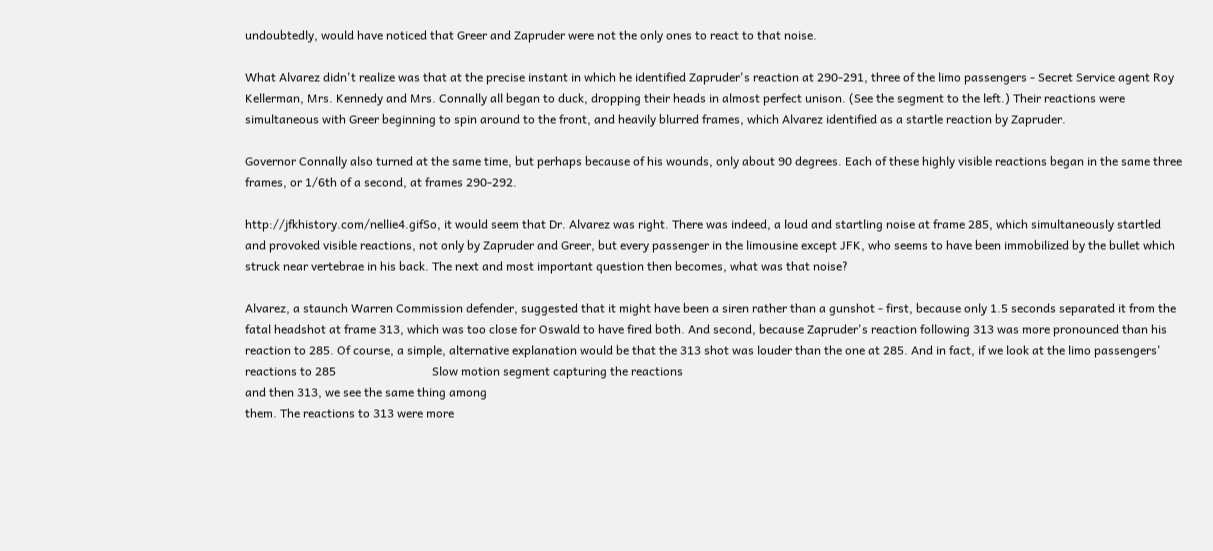undoubtedly, would have noticed that Greer and Zapruder were not the only ones to react to that noise.

What Alvarez didn't realize was that at the precise instant in which he identified Zapruder's reaction at 290-291, three of the limo passengers - Secret Service agent Roy Kellerman, Mrs. Kennedy and Mrs. Connally all began to duck, dropping their heads in almost perfect unison. (See the segment to the left.) Their reactions were simultaneous with Greer beginning to spin around to the front, and heavily blurred frames, which Alvarez identified as a startle reaction by Zapruder.

Governor Connally also turned at the same time, but perhaps because of his wounds, only about 90 degrees. Each of these highly visible reactions began in the same three frames, or 1/6th of a second, at frames 290-292.

http://jfkhistory.com/nellie4.gifSo, it would seem that Dr. Alvarez was right. There was indeed, a loud and startling noise at frame 285, which simultaneously startled and provoked visible reactions, not only by Zapruder and Greer, but every passenger in the limousine except JFK, who seems to have been immobilized by the bullet which struck near vertebrae in his back. The next and most important question then becomes, what was that noise?

Alvarez, a staunch Warren Commission defender, suggested that it might have been a siren rather than a gunshot - first, because only 1.5 seconds separated it from the fatal headshot at frame 313, which was too close for Oswald to have fired both. And second, because Zapruder's reaction following 313 was more pronounced than his reaction to 285. Of course, a simple, alternative explanation would be that the 313 shot was louder than the one at 285. And in fact, if we look at the limo passengers' reactions to 285                                Slow motion segment capturing the reactions
and then 313, we see the same thing among
them. The reactions to 313 were more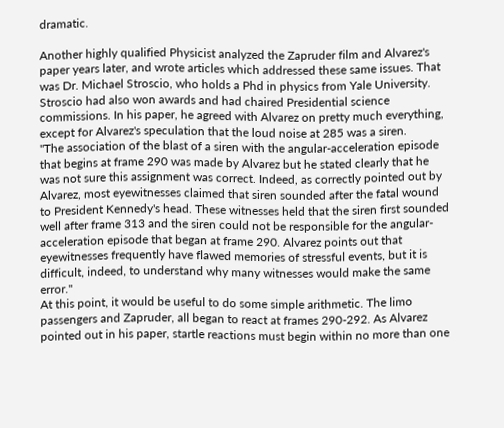dramatic.

Another highly qualified Physicist analyzed the Zapruder film and Alvarez's paper years later, and wrote articles which addressed these same issues. That was Dr. Michael Stroscio, who holds a Phd in physics from Yale University. Stroscio had also won awards and had chaired Presidential science commissions. In his paper, he agreed with Alvarez on pretty much everything, except for Alvarez's speculation that the loud noise at 285 was a siren.
"The association of the blast of a siren with the angular-acceleration episode that begins at frame 290 was made by Alvarez but he stated clearly that he was not sure this assignment was correct. Indeed, as correctly pointed out by Alvarez, most eyewitnesses claimed that siren sounded after the fatal wound to President Kennedy's head. These witnesses held that the siren first sounded well after frame 313 and the siren could not be responsible for the angular-acceleration episode that began at frame 290. Alvarez points out that eyewitnesses frequently have flawed memories of stressful events, but it is difficult, indeed, to understand why many witnesses would make the same error."
At this point, it would be useful to do some simple arithmetic. The limo passengers and Zapruder, all began to react at frames 290-292. As Alvarez pointed out in his paper, startle reactions must begin within no more than one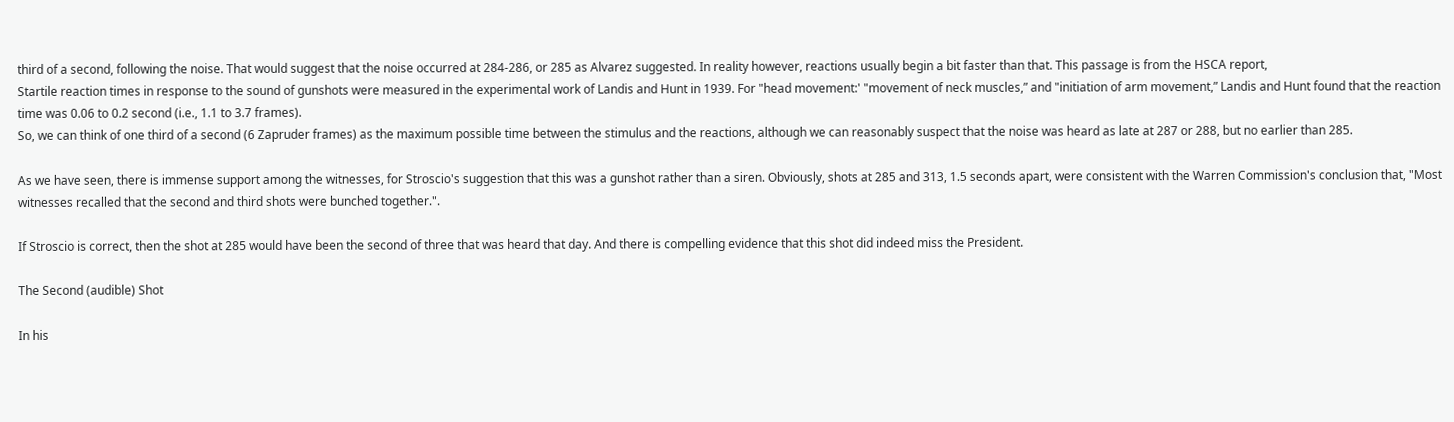third of a second, following the noise. That would suggest that the noise occurred at 284-286, or 285 as Alvarez suggested. In reality however, reactions usually begin a bit faster than that. This passage is from the HSCA report,
Startile reaction times in response to the sound of gunshots were measured in the experimental work of Landis and Hunt in 1939. For "head movement:' "movement of neck muscles,” and "initiation of arm movement,” Landis and Hunt found that the reaction time was 0.06 to 0.2 second (i.e., 1.1 to 3.7 frames).
So, we can think of one third of a second (6 Zapruder frames) as the maximum possible time between the stimulus and the reactions, although we can reasonably suspect that the noise was heard as late at 287 or 288, but no earlier than 285.

As we have seen, there is immense support among the witnesses, for Stroscio's suggestion that this was a gunshot rather than a siren. Obviously, shots at 285 and 313, 1.5 seconds apart, were consistent with the Warren Commission's conclusion that, "Most witnesses recalled that the second and third shots were bunched together.".

If Stroscio is correct, then the shot at 285 would have been the second of three that was heard that day. And there is compelling evidence that this shot did indeed miss the President.

The Second (audible) Shot

In his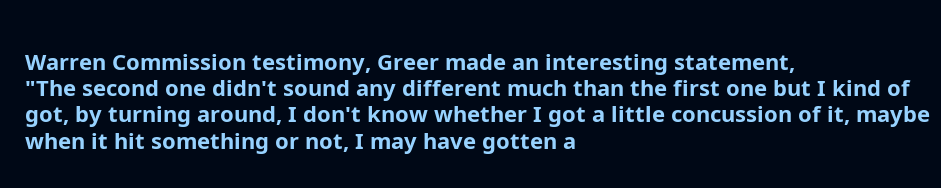Warren Commission testimony, Greer made an interesting statement,
"The second one didn't sound any different much than the first one but I kind of got, by turning around, I don't know whether I got a little concussion of it, maybe when it hit something or not, I may have gotten a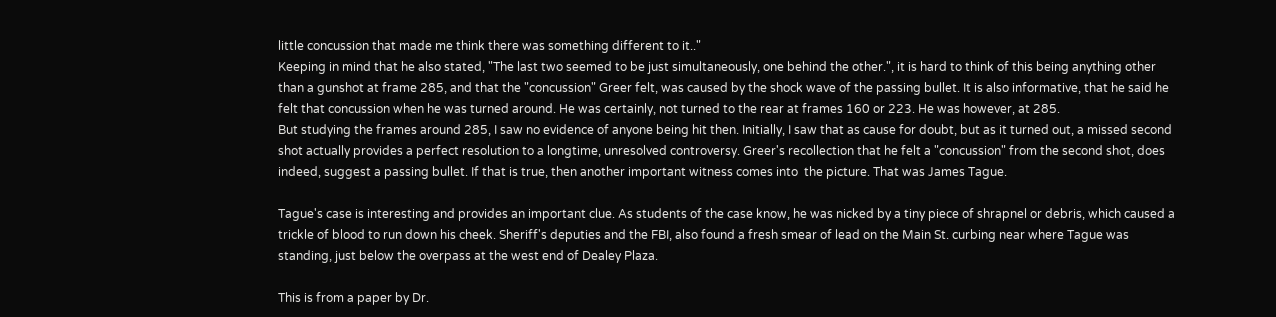little concussion that made me think there was something different to it.."
Keeping in mind that he also stated, "The last two seemed to be just simultaneously, one behind the other.", it is hard to think of this being anything other than a gunshot at frame 285, and that the "concussion" Greer felt, was caused by the shock wave of the passing bullet. It is also informative, that he said he felt that concussion when he was turned around. He was certainly, not turned to the rear at frames 160 or 223. He was however, at 285.
But studying the frames around 285, I saw no evidence of anyone being hit then. Initially, I saw that as cause for doubt, but as it turned out, a missed second shot actually provides a perfect resolution to a longtime, unresolved controversy. Greer's recollection that he felt a "concussion" from the second shot, does indeed, suggest a passing bullet. If that is true, then another important witness comes into  the picture. That was James Tague.

Tague's case is interesting and provides an important clue. As students of the case know, he was nicked by a tiny piece of shrapnel or debris, which caused a trickle of blood to run down his cheek. Sheriff's deputies and the FBI, also found a fresh smear of lead on the Main St. curbing near where Tague was standing, just below the overpass at the west end of Dealey Plaza.

This is from a paper by Dr.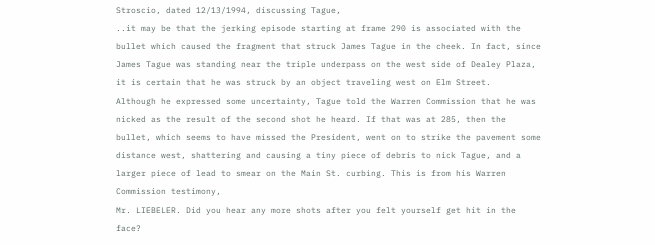Stroscio, dated 12/13/1994, discussing Tague,
..it may be that the jerking episode starting at frame 290 is associated with the bullet which caused the fragment that struck James Tague in the cheek. In fact, since James Tague was standing near the triple underpass on the west side of Dealey Plaza, it is certain that he was struck by an object traveling west on Elm Street.
Although he expressed some uncertainty, Tague told the Warren Commission that he was nicked as the result of the second shot he heard. If that was at 285, then the bullet, which seems to have missed the President, went on to strike the pavement some distance west, shattering and causing a tiny piece of debris to nick Tague, and a larger piece of lead to smear on the Main St. curbing. This is from his Warren Commission testimony,
Mr. LIEBELER. Did you hear any more shots after you felt yourself get hit in the face?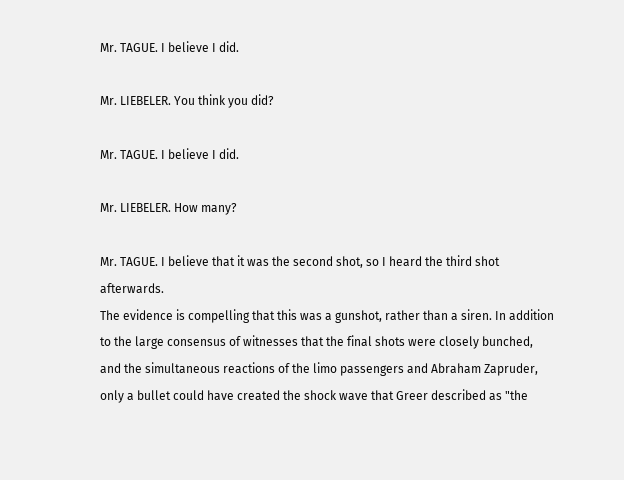Mr. TAGUE. I believe I did.

Mr. LIEBELER. You think you did?

Mr. TAGUE. I believe I did.

Mr. LIEBELER. How many?

Mr. TAGUE. I believe that it was the second shot, so I heard the third shot afterwards.
The evidence is compelling that this was a gunshot, rather than a siren. In addition to the large consensus of witnesses that the final shots were closely bunched, and the simultaneous reactions of the limo passengers and Abraham Zapruder, only a bullet could have created the shock wave that Greer described as "the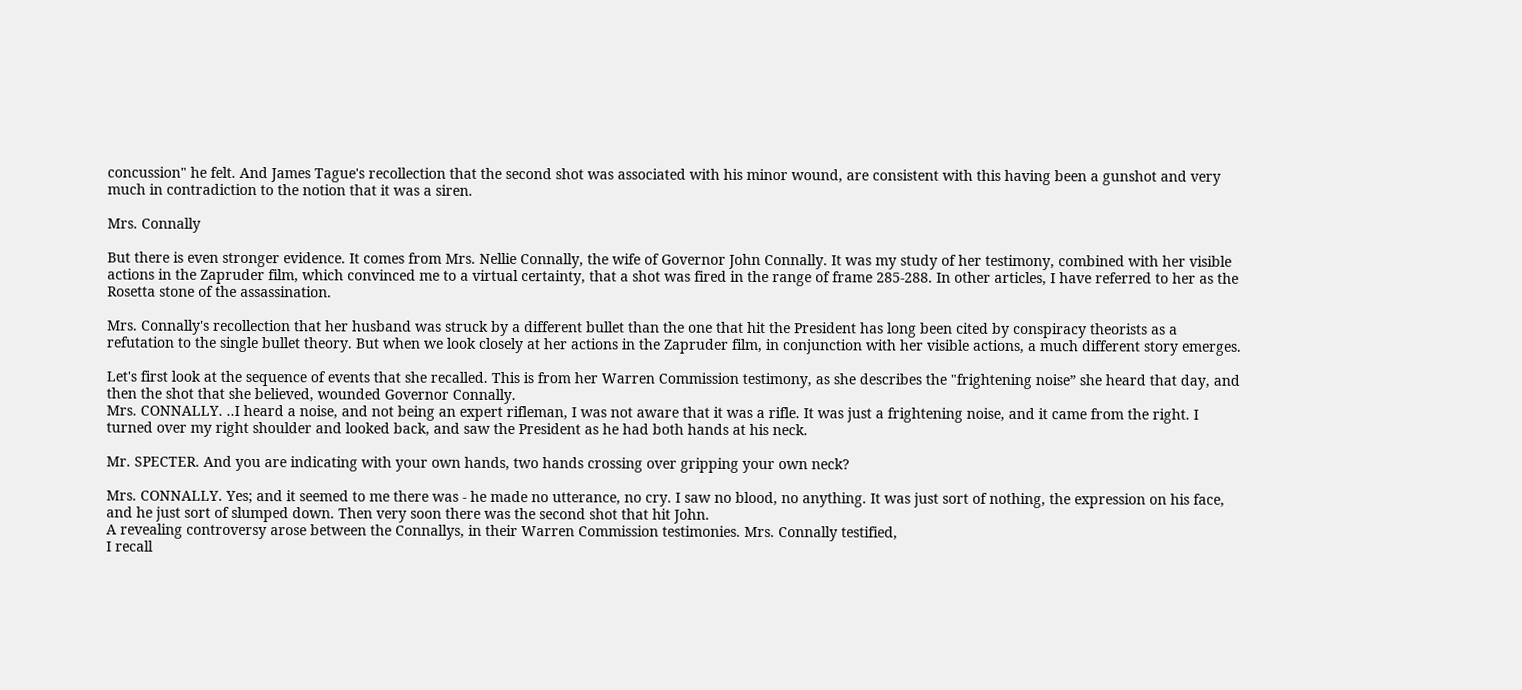concussion" he felt. And James Tague's recollection that the second shot was associated with his minor wound, are consistent with this having been a gunshot and very much in contradiction to the notion that it was a siren.

Mrs. Connally

But there is even stronger evidence. It comes from Mrs. Nellie Connally, the wife of Governor John Connally. It was my study of her testimony, combined with her visible actions in the Zapruder film, which convinced me to a virtual certainty, that a shot was fired in the range of frame 285-288. In other articles, I have referred to her as the Rosetta stone of the assassination.

Mrs. Connally's recollection that her husband was struck by a different bullet than the one that hit the President has long been cited by conspiracy theorists as a refutation to the single bullet theory. But when we look closely at her actions in the Zapruder film, in conjunction with her visible actions, a much different story emerges.

Let's first look at the sequence of events that she recalled. This is from her Warren Commission testimony, as she describes the "frightening noise” she heard that day, and then the shot that she believed, wounded Governor Connally.
Mrs. CONNALLY. ..I heard a noise, and not being an expert rifleman, I was not aware that it was a rifle. It was just a frightening noise, and it came from the right. I turned over my right shoulder and looked back, and saw the President as he had both hands at his neck.

Mr. SPECTER. And you are indicating with your own hands, two hands crossing over gripping your own neck?

Mrs. CONNALLY. Yes; and it seemed to me there was - he made no utterance, no cry. I saw no blood, no anything. It was just sort of nothing, the expression on his face, and he just sort of slumped down. Then very soon there was the second shot that hit John.
A revealing controversy arose between the Connallys, in their Warren Commission testimonies. Mrs. Connally testified,
I recall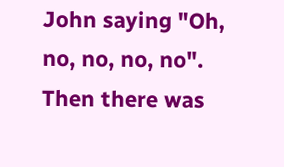John saying "Oh, no, no, no, no". Then there was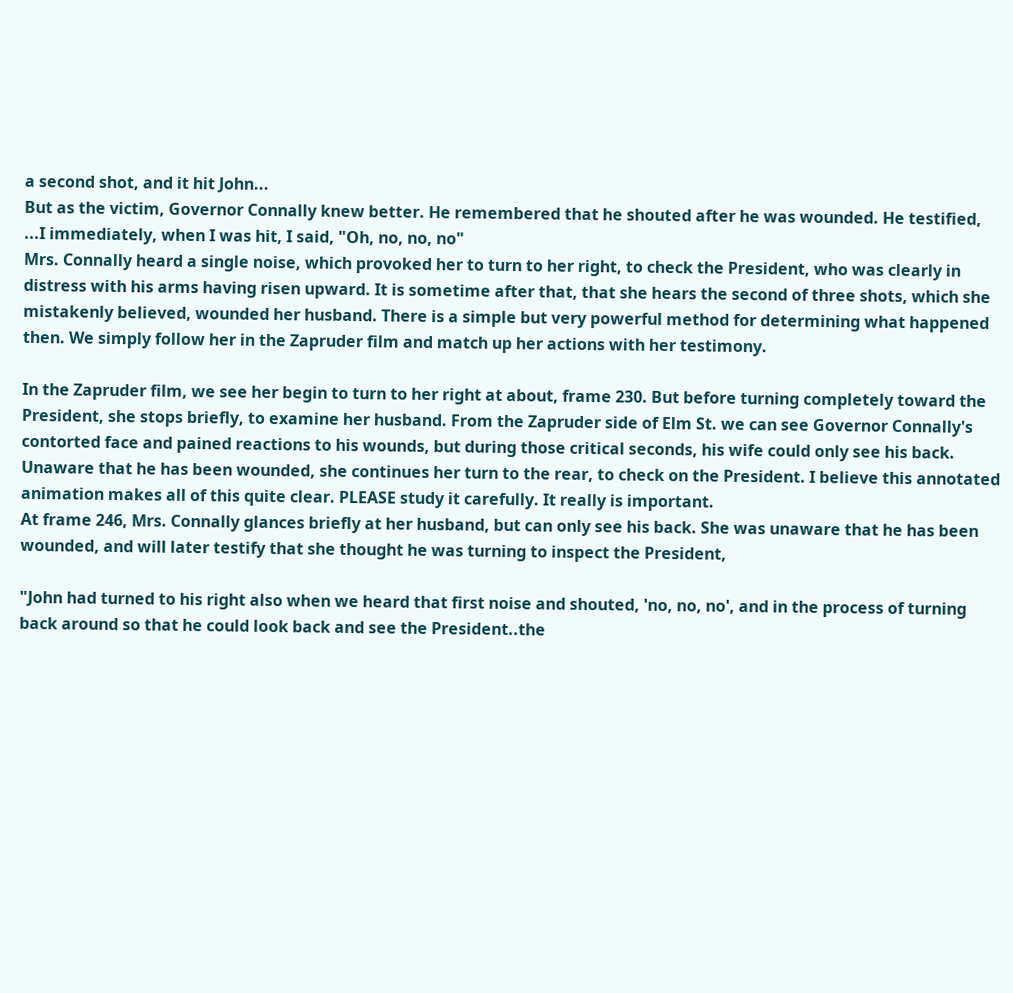a second shot, and it hit John...
But as the victim, Governor Connally knew better. He remembered that he shouted after he was wounded. He testified,
...I immediately, when I was hit, I said, "Oh, no, no, no"
Mrs. Connally heard a single noise, which provoked her to turn to her right, to check the President, who was clearly in distress with his arms having risen upward. It is sometime after that, that she hears the second of three shots, which she mistakenly believed, wounded her husband. There is a simple but very powerful method for determining what happened then. We simply follow her in the Zapruder film and match up her actions with her testimony.

In the Zapruder film, we see her begin to turn to her right at about, frame 230. But before turning completely toward the President, she stops briefly, to examine her husband. From the Zapruder side of Elm St. we can see Governor Connally's contorted face and pained reactions to his wounds, but during those critical seconds, his wife could only see his back. Unaware that he has been wounded, she continues her turn to the rear, to check on the President. I believe this annotated animation makes all of this quite clear. PLEASE study it carefully. It really is important.
At frame 246, Mrs. Connally glances briefly at her husband, but can only see his back. She was unaware that he has been wounded, and will later testify that she thought he was turning to inspect the President,

"John had turned to his right also when we heard that first noise and shouted, 'no, no, no', and in the process of turning back around so that he could look back and see the President..the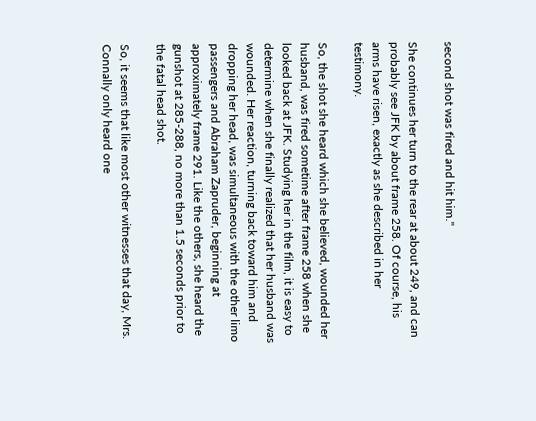second shot was fired and hit him."

She continues her turn to the rear at about 249, and can probably see JFK by about frame 258. Of course, his arms have risen, exactly as she described in her testimony.

So, the shot she heard which she believed, wounded her husband, was fired sometime after frame 258 when she looked back at JFK. Studying her in the film, it is easy to determine when she finally realized that her husband was wounded. Her reaction, turning back toward him and dropping her head, was simultaneous with the other limo passengers and Abraham Zapruder, beginning at approximately frame 291. Like the others, she heard the gunshot at 285-288, no more than 1.5 seconds prior to the fatal head shot.

So, it seems that like most other witnesses that day, Mrs. Connally only heard one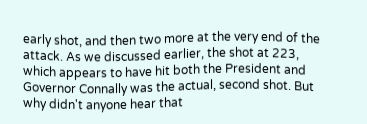early shot, and then two more at the very end of the attack. As we discussed earlier, the shot at 223, which appears to have hit both the President and Governor Connally was the actual, second shot. But why didn't anyone hear that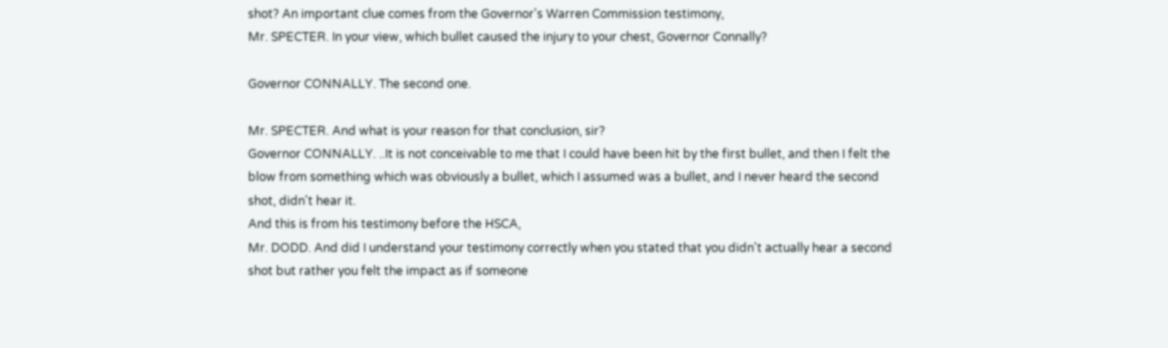shot? An important clue comes from the Governor's Warren Commission testimony,
Mr. SPECTER. In your view, which bullet caused the injury to your chest, Governor Connally?

Governor CONNALLY. The second one.

Mr. SPECTER. And what is your reason for that conclusion, sir?
Governor CONNALLY. ..It is not conceivable to me that I could have been hit by the first bullet, and then I felt the blow from something which was obviously a bullet, which I assumed was a bullet, and I never heard the second shot, didn't hear it.
And this is from his testimony before the HSCA,
Mr. DODD. And did I understand your testimony correctly when you stated that you didn't actually hear a second shot but rather you felt the impact as if someone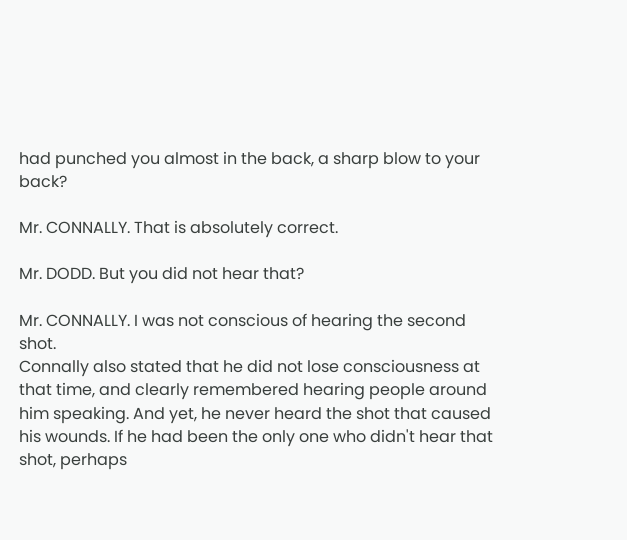had punched you almost in the back, a sharp blow to your back?

Mr. CONNALLY. That is absolutely correct.

Mr. DODD. But you did not hear that?

Mr. CONNALLY. I was not conscious of hearing the second shot.
Connally also stated that he did not lose consciousness at that time, and clearly remembered hearing people around him speaking. And yet, he never heard the shot that caused his wounds. If he had been the only one who didn't hear that shot, perhaps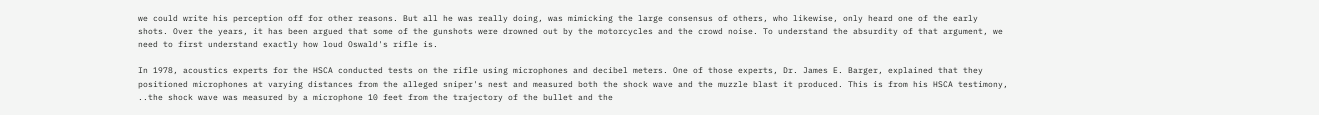we could write his perception off for other reasons. But all he was really doing, was mimicking the large consensus of others, who likewise, only heard one of the early shots. Over the years, it has been argued that some of the gunshots were drowned out by the motorcycles and the crowd noise. To understand the absurdity of that argument, we need to first understand exactly how loud Oswald's rifle is.

In 1978, acoustics experts for the HSCA conducted tests on the rifle using microphones and decibel meters. One of those experts, Dr. James E. Barger, explained that they positioned microphones at varying distances from the alleged sniper's nest and measured both the shock wave and the muzzle blast it produced. This is from his HSCA testimony,
..the shock wave was measured by a microphone 10 feet from the trajectory of the bullet and the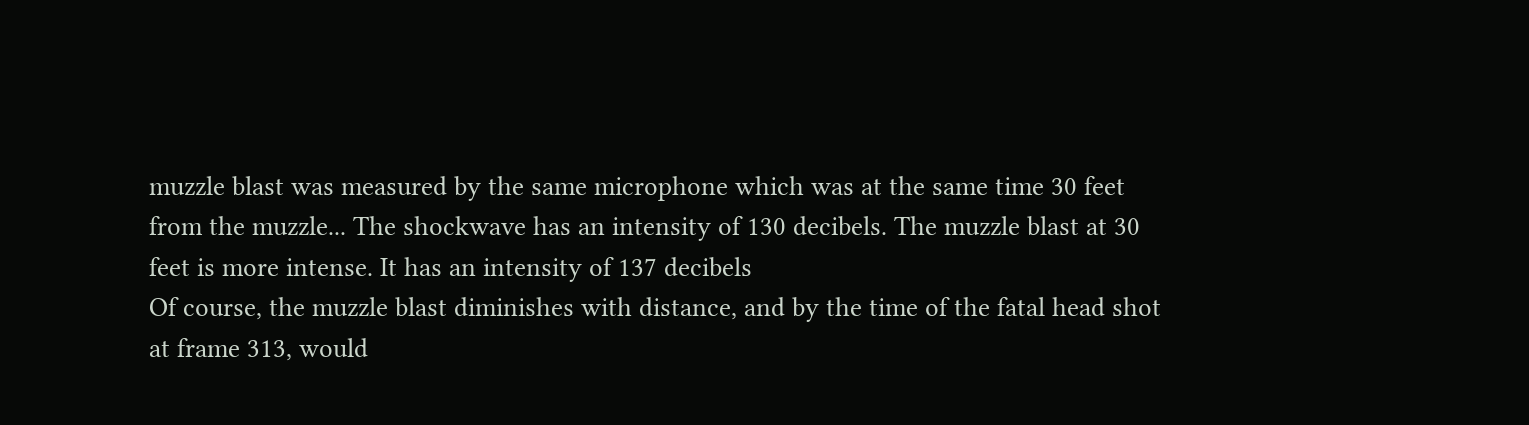muzzle blast was measured by the same microphone which was at the same time 30 feet from the muzzle... The shockwave has an intensity of 130 decibels. The muzzle blast at 30 feet is more intense. It has an intensity of 137 decibels
Of course, the muzzle blast diminishes with distance, and by the time of the fatal head shot at frame 313, would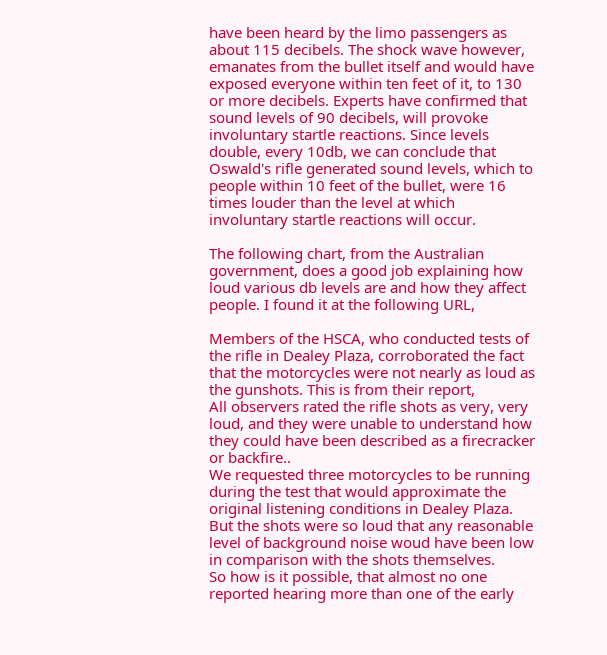have been heard by the limo passengers as about 115 decibels. The shock wave however, emanates from the bullet itself and would have exposed everyone within ten feet of it, to 130 or more decibels. Experts have confirmed that sound levels of 90 decibels, will provoke involuntary startle reactions. Since levels double, every 10db, we can conclude that Oswald's rifle generated sound levels, which to people within 10 feet of the bullet, were 16 times louder than the level at which involuntary startle reactions will occur.

The following chart, from the Australian government, does a good job explaining how loud various db levels are and how they affect people. I found it at the following URL,

Members of the HSCA, who conducted tests of the rifle in Dealey Plaza, corroborated the fact that the motorcycles were not nearly as loud as the gunshots. This is from their report,
All observers rated the rifle shots as very, very loud, and they were unable to understand how they could have been described as a firecracker or backfire..
We requested three motorcycles to be running during the test that would approximate the original listening conditions in Dealey Plaza. But the shots were so loud that any reasonable level of background noise woud have been low in comparison with the shots themselves.
So how is it possible, that almost no one reported hearing more than one of the early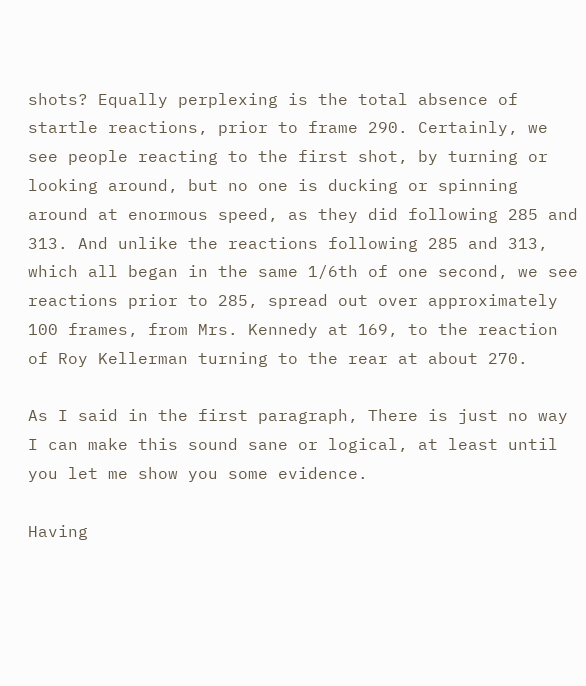shots? Equally perplexing is the total absence of startle reactions, prior to frame 290. Certainly, we see people reacting to the first shot, by turning or looking around, but no one is ducking or spinning around at enormous speed, as they did following 285 and 313. And unlike the reactions following 285 and 313, which all began in the same 1/6th of one second, we see reactions prior to 285, spread out over approximately 100 frames, from Mrs. Kennedy at 169, to the reaction of Roy Kellerman turning to the rear at about 270.

As I said in the first paragraph, There is just no way I can make this sound sane or logical, at least until you let me show you some evidence.

Having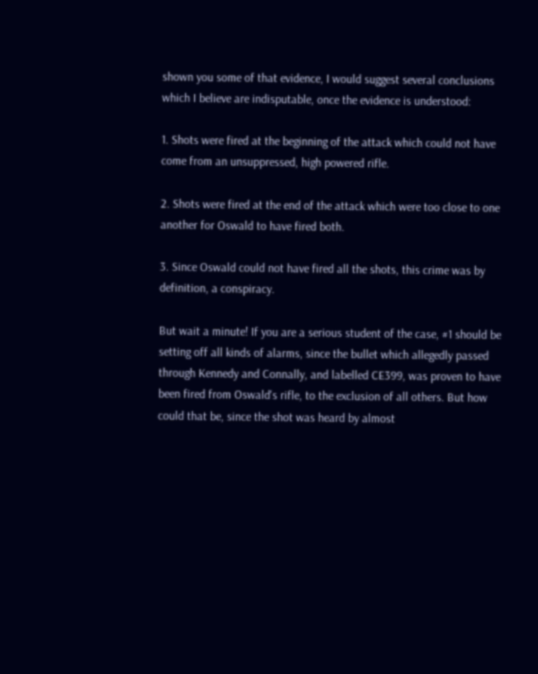shown you some of that evidence, I would suggest several conclusions which I believe are indisputable, once the evidence is understood:

1. Shots were fired at the beginning of the attack which could not have come from an unsuppressed, high powered rifle.

2. Shots were fired at the end of the attack which were too close to one another for Oswald to have fired both.

3. Since Oswald could not have fired all the shots, this crime was by definition, a conspiracy.

But wait a minute! If you are a serious student of the case, #1 should be setting off all kinds of alarms, since the bullet which allegedly passed through Kennedy and Connally, and labelled CE399, was proven to have been fired from Oswald's rifle, to the exclusion of all others. But how could that be, since the shot was heard by almost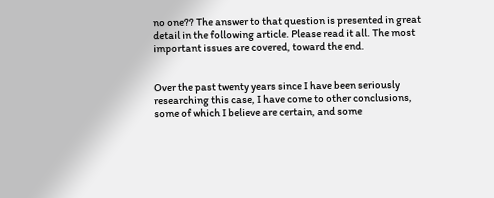no one?? The answer to that question is presented in great detail in the following article. Please read it all. The most important issues are covered, toward the end.


Over the past twenty years since I have been seriously researching this case, I have come to other conclusions, some of which I believe are certain, and some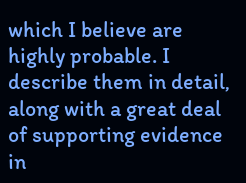which I believe are highly probable. I describe them in detail, along with a great deal of supporting evidence in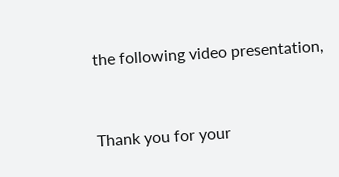the following video presentation,


Thank you for your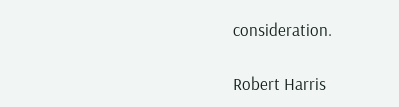consideration.

Robert Harris